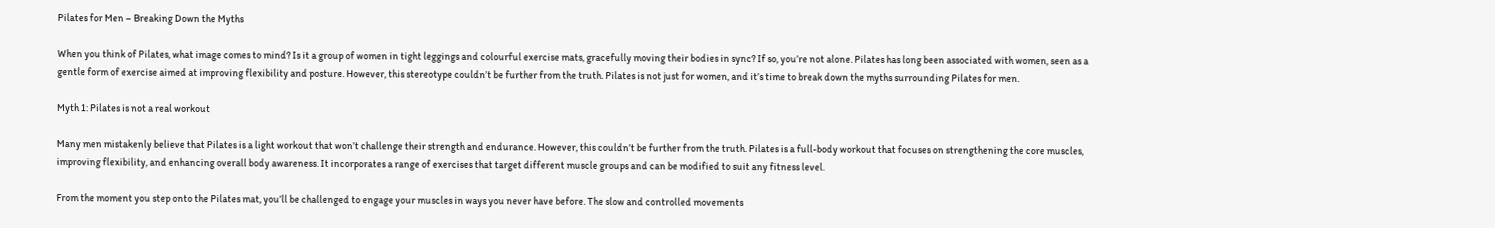Pilates for Men – Breaking Down the Myths

When you think of Pilates, what image comes to mind? Is it a group of women in tight leggings and colourful exercise mats, gracefully moving their bodies in sync? If so, you’re not alone. Pilates has long been associated with women, seen as a gentle form of exercise aimed at improving flexibility and posture. However, this stereotype couldn’t be further from the truth. Pilates is not just for women, and it’s time to break down the myths surrounding Pilates for men.

Myth 1: Pilates is not a real workout

Many men mistakenly believe that Pilates is a light workout that won’t challenge their strength and endurance. However, this couldn’t be further from the truth. Pilates is a full-body workout that focuses on strengthening the core muscles, improving flexibility, and enhancing overall body awareness. It incorporates a range of exercises that target different muscle groups and can be modified to suit any fitness level.

From the moment you step onto the Pilates mat, you’ll be challenged to engage your muscles in ways you never have before. The slow and controlled movements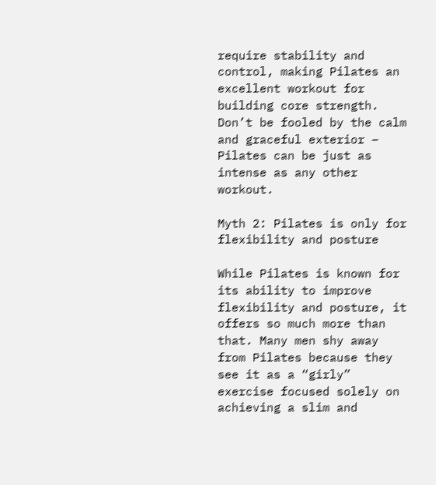require stability and control, making Pilates an excellent workout for building core strength. Don’t be fooled by the calm and graceful exterior – Pilates can be just as intense as any other workout.

Myth 2: Pilates is only for flexibility and posture

While Pilates is known for its ability to improve flexibility and posture, it offers so much more than that. Many men shy away from Pilates because they see it as a “girly” exercise focused solely on achieving a slim and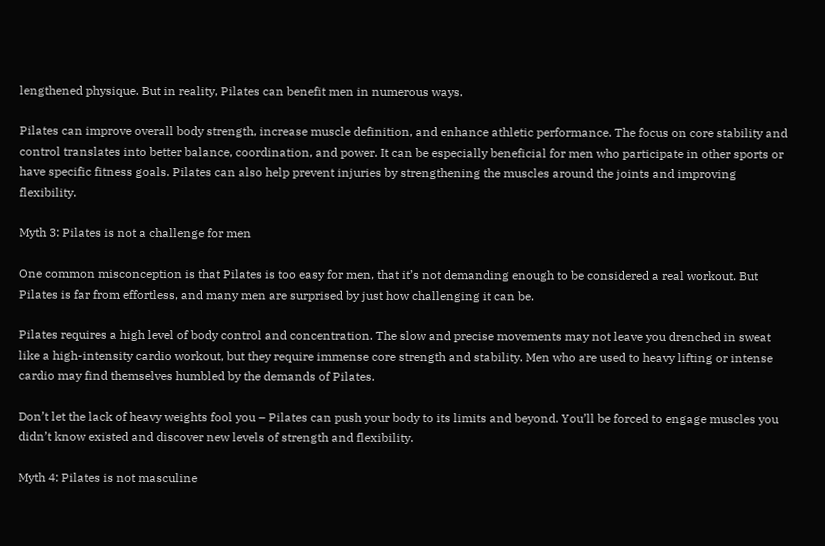lengthened physique. But in reality, Pilates can benefit men in numerous ways.

Pilates can improve overall body strength, increase muscle definition, and enhance athletic performance. The focus on core stability and control translates into better balance, coordination, and power. It can be especially beneficial for men who participate in other sports or have specific fitness goals. Pilates can also help prevent injuries by strengthening the muscles around the joints and improving flexibility.

Myth 3: Pilates is not a challenge for men

One common misconception is that Pilates is too easy for men, that it’s not demanding enough to be considered a real workout. But Pilates is far from effortless, and many men are surprised by just how challenging it can be.

Pilates requires a high level of body control and concentration. The slow and precise movements may not leave you drenched in sweat like a high-intensity cardio workout, but they require immense core strength and stability. Men who are used to heavy lifting or intense cardio may find themselves humbled by the demands of Pilates.

Don’t let the lack of heavy weights fool you – Pilates can push your body to its limits and beyond. You’ll be forced to engage muscles you didn’t know existed and discover new levels of strength and flexibility.

Myth 4: Pilates is not masculine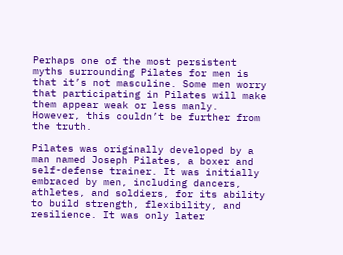Perhaps one of the most persistent myths surrounding Pilates for men is that it’s not masculine. Some men worry that participating in Pilates will make them appear weak or less manly. However, this couldn’t be further from the truth.

Pilates was originally developed by a man named Joseph Pilates, a boxer and self-defense trainer. It was initially embraced by men, including dancers, athletes, and soldiers, for its ability to build strength, flexibility, and resilience. It was only later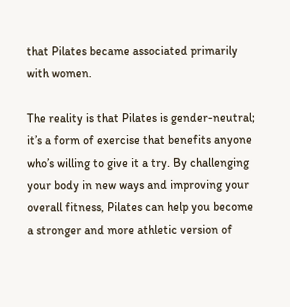that Pilates became associated primarily with women.

The reality is that Pilates is gender-neutral; it’s a form of exercise that benefits anyone who’s willing to give it a try. By challenging your body in new ways and improving your overall fitness, Pilates can help you become a stronger and more athletic version of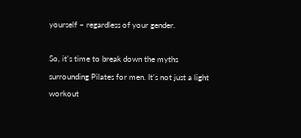yourself – regardless of your gender.

So, it’s time to break down the myths surrounding Pilates for men. It’s not just a light workout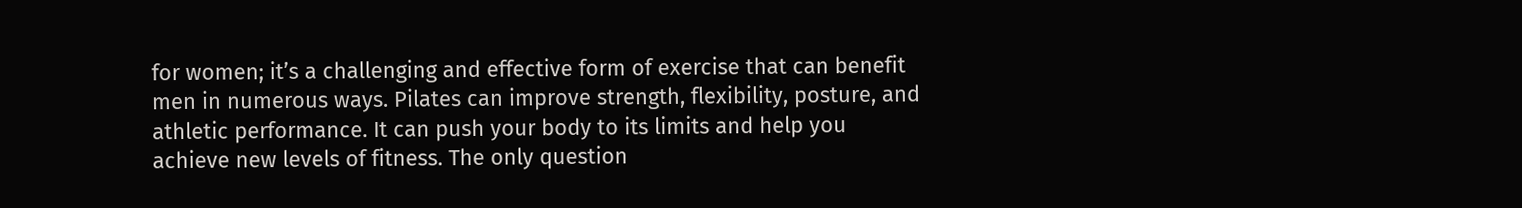for women; it’s a challenging and effective form of exercise that can benefit men in numerous ways. Pilates can improve strength, flexibility, posture, and athletic performance. It can push your body to its limits and help you achieve new levels of fitness. The only question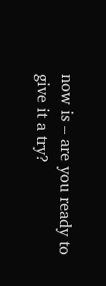now is – are you ready to give it a try?